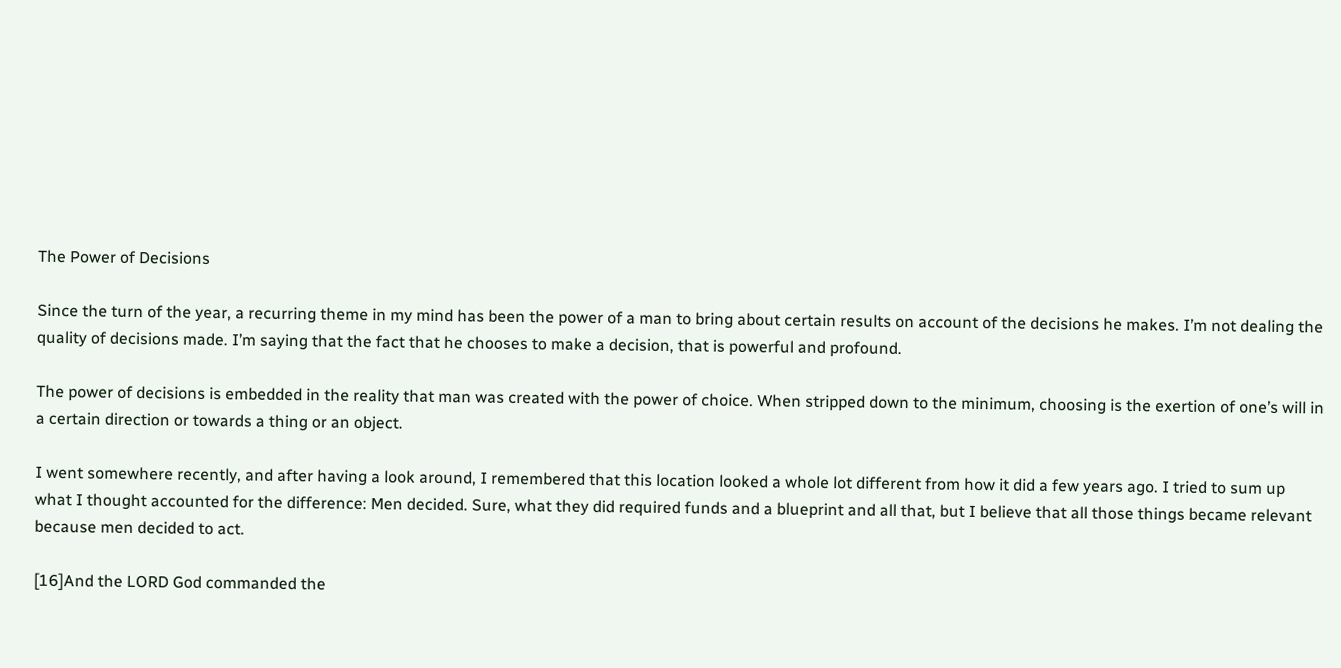The Power of Decisions

Since the turn of the year, a recurring theme in my mind has been the power of a man to bring about certain results on account of the decisions he makes. I’m not dealing the quality of decisions made. I’m saying that the fact that he chooses to make a decision, that is powerful and profound.

The power of decisions is embedded in the reality that man was created with the power of choice. When stripped down to the minimum, choosing is the exertion of one’s will in a certain direction or towards a thing or an object.

I went somewhere recently, and after having a look around, I remembered that this location looked a whole lot different from how it did a few years ago. I tried to sum up what I thought accounted for the difference: Men decided. Sure, what they did required funds and a blueprint and all that, but I believe that all those things became relevant because men decided to act.

[16]And the LORD God commanded the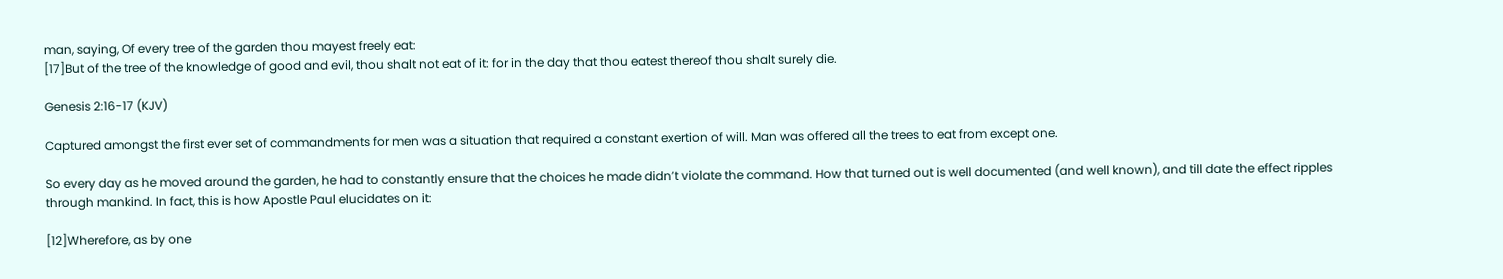man, saying, Of every tree of the garden thou mayest freely eat:
[17]But of the tree of the knowledge of good and evil, thou shalt not eat of it: for in the day that thou eatest thereof thou shalt surely die.

Genesis 2:16-17 (KJV)

Captured amongst the first ever set of commandments for men was a situation that required a constant exertion of will. Man was offered all the trees to eat from except one.

So every day as he moved around the garden, he had to constantly ensure that the choices he made didn’t violate the command. How that turned out is well documented (and well known), and till date the effect ripples through mankind. In fact, this is how Apostle Paul elucidates on it:

[12]Wherefore, as by one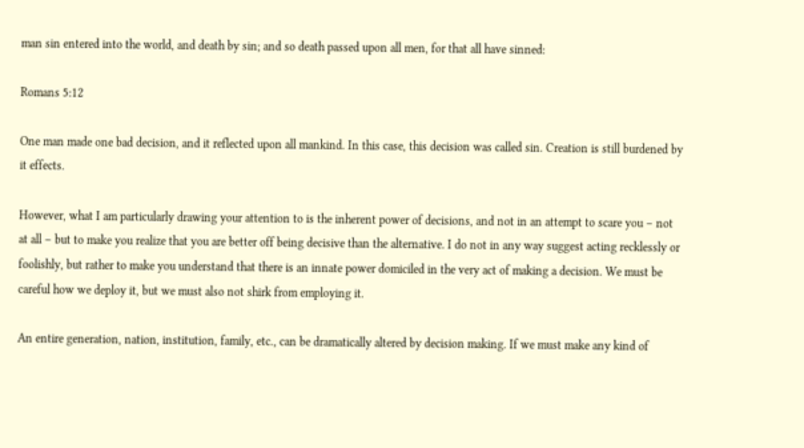man sin entered into the world, and death by sin; and so death passed upon all men, for that all have sinned:

Romans 5:12

One man made one bad decision, and it reflected upon all mankind. In this case, this decision was called sin. Creation is still burdened by it effects.

However, what I am particularly drawing your attention to is the inherent power of decisions, and not in an attempt to scare you – not at all – but to make you realize that you are better off being decisive than the alternative. I do not in any way suggest acting recklessly or foolishly, but rather to make you understand that there is an innate power domiciled in the very act of making a decision. We must be careful how we deploy it, but we must also not shirk from employing it.

An entire generation, nation, institution, family, etc., can be dramatically altered by decision making. If we must make any kind of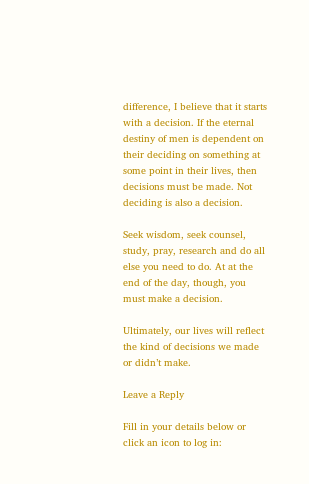difference, I believe that it starts with a decision. If the eternal destiny of men is dependent on their deciding on something at some point in their lives, then decisions must be made. Not deciding is also a decision.

Seek wisdom, seek counsel, study, pray, research and do all else you need to do. At at the end of the day, though, you must make a decision.

Ultimately, our lives will reflect the kind of decisions we made or didn’t make.

Leave a Reply

Fill in your details below or click an icon to log in: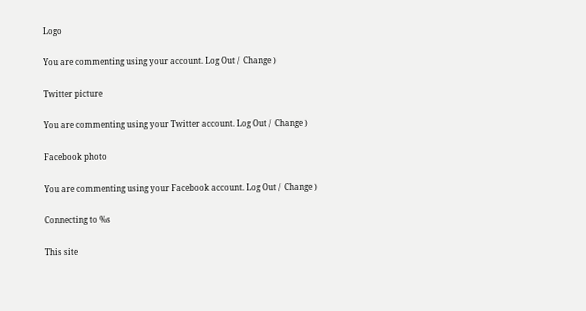Logo

You are commenting using your account. Log Out /  Change )

Twitter picture

You are commenting using your Twitter account. Log Out /  Change )

Facebook photo

You are commenting using your Facebook account. Log Out /  Change )

Connecting to %s

This site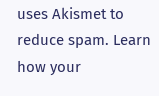uses Akismet to reduce spam. Learn how your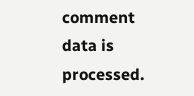comment data is processed.